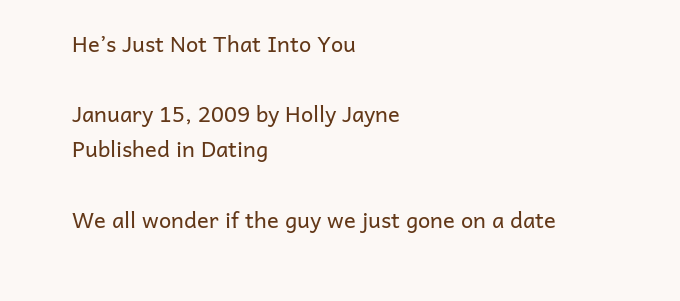He’s Just Not That Into You

January 15, 2009 by Holly Jayne
Published in Dating

We all wonder if the guy we just gone on a date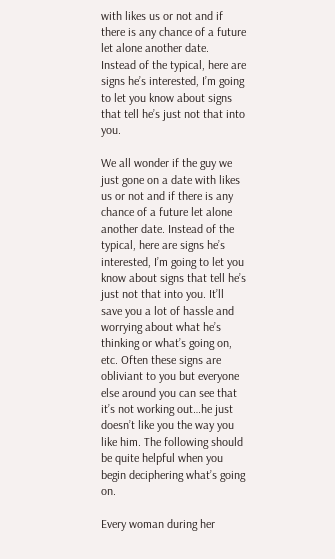with likes us or not and if there is any chance of a future let alone another date. Instead of the typical, here are signs he’s interested, I’m going to let you know about signs that tell he’s just not that into you.

We all wonder if the guy we just gone on a date with likes us or not and if there is any chance of a future let alone another date. Instead of the typical, here are signs he’s interested, I’m going to let you know about signs that tell he’s just not that into you. It’ll save you a lot of hassle and worrying about what he’s thinking or what’s going on, etc. Often these signs are obliviant to you but everyone else around you can see that it’s not working out…he just doesn’t like you the way you like him. The following should be quite helpful when you begin deciphering what’s going on.

Every woman during her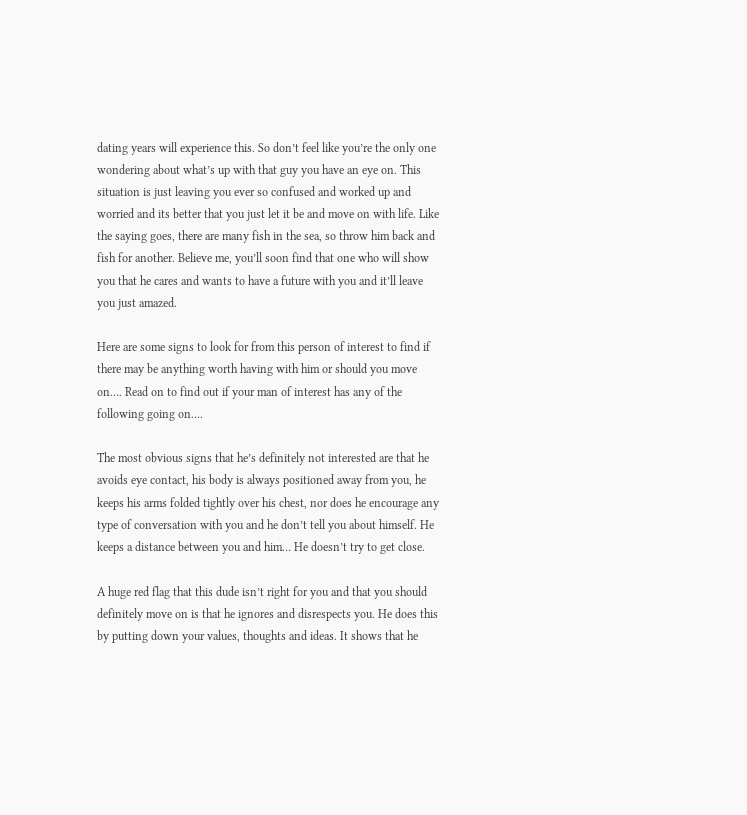dating years will experience this. So don’t feel like you’re the only one wondering about what’s up with that guy you have an eye on. This situation is just leaving you ever so confused and worked up and worried and its better that you just let it be and move on with life. Like the saying goes, there are many fish in the sea, so throw him back and fish for another. Believe me, you’ll soon find that one who will show you that he cares and wants to have a future with you and it’ll leave you just amazed.

Here are some signs to look for from this person of interest to find if there may be anything worth having with him or should you move on…. Read on to find out if your man of interest has any of the following going on….

The most obvious signs that he’s definitely not interested are that he avoids eye contact, his body is always positioned away from you, he keeps his arms folded tightly over his chest, nor does he encourage any type of conversation with you and he don’t tell you about himself. He keeps a distance between you and him… He doesn’t try to get close.

A huge red flag that this dude isn’t right for you and that you should definitely move on is that he ignores and disrespects you. He does this by putting down your values, thoughts and ideas. It shows that he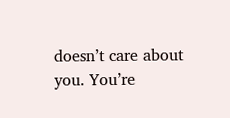doesn’t care about you. You’re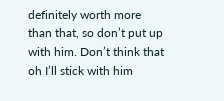definitely worth more than that, so don’t put up with him. Don’t think that oh I’ll stick with him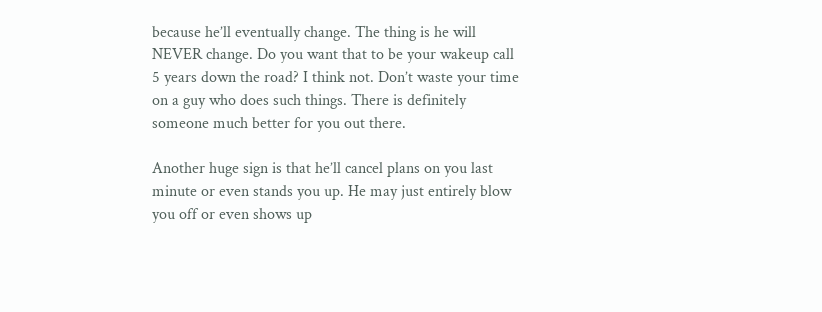because he’ll eventually change. The thing is he will NEVER change. Do you want that to be your wakeup call 5 years down the road? I think not. Don’t waste your time on a guy who does such things. There is definitely someone much better for you out there.

Another huge sign is that he’ll cancel plans on you last minute or even stands you up. He may just entirely blow you off or even shows up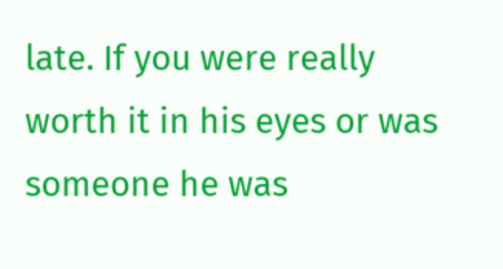late. If you were really worth it in his eyes or was someone he was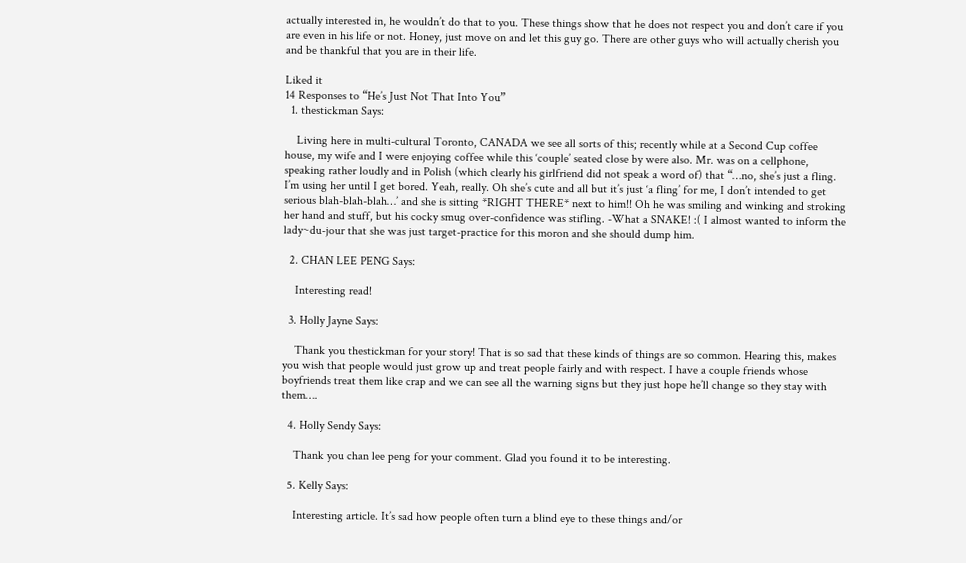actually interested in, he wouldn’t do that to you. These things show that he does not respect you and don’t care if you are even in his life or not. Honey, just move on and let this guy go. There are other guys who will actually cherish you and be thankful that you are in their life.

Liked it
14 Responses to “He’s Just Not That Into You”
  1. thestickman Says:

    Living here in multi-cultural Toronto, CANADA we see all sorts of this; recently while at a Second Cup coffee house, my wife and I were enjoying coffee while this ‘couple’ seated close by were also. Mr. was on a cellphone, speaking rather loudly and in Polish (which clearly his girlfriend did not speak a word of) that “…no, she’s just a fling. I’m using her until I get bored. Yeah, really. Oh she’s cute and all but it’s just ‘a fling’ for me, I don’t intended to get serious blah-blah-blah…’ and she is sitting *RIGHT THERE* next to him!! Oh he was smiling and winking and stroking her hand and stuff, but his cocky smug over-confidence was stifling. -What a SNAKE! :( I almost wanted to inform the lady~du-jour that she was just target-practice for this moron and she should dump him.

  2. CHAN LEE PENG Says:

    Interesting read!

  3. Holly Jayne Says:

    Thank you thestickman for your story! That is so sad that these kinds of things are so common. Hearing this, makes you wish that people would just grow up and treat people fairly and with respect. I have a couple friends whose boyfriends treat them like crap and we can see all the warning signs but they just hope he’ll change so they stay with them….

  4. Holly Sendy Says:

    Thank you chan lee peng for your comment. Glad you found it to be interesting.

  5. Kelly Says:

    Interesting article. It’s sad how people often turn a blind eye to these things and/or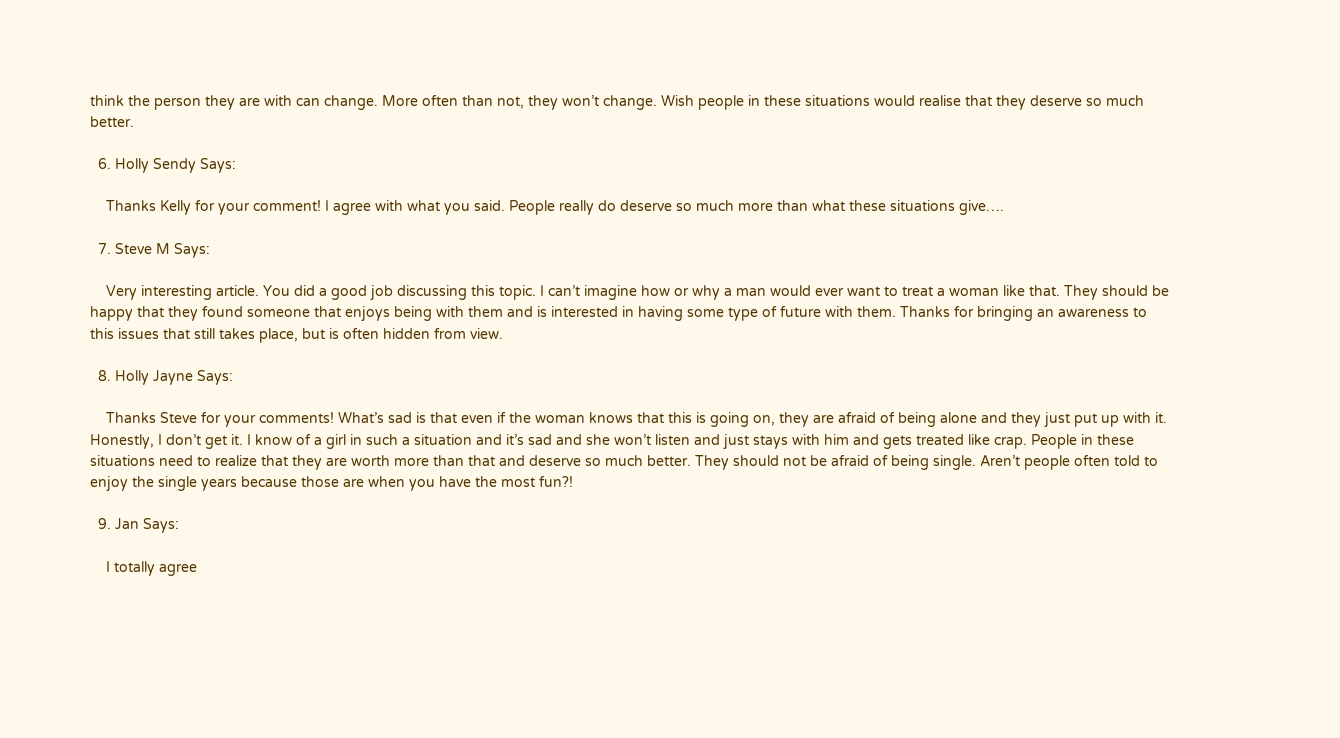think the person they are with can change. More often than not, they won’t change. Wish people in these situations would realise that they deserve so much better.

  6. Holly Sendy Says:

    Thanks Kelly for your comment! I agree with what you said. People really do deserve so much more than what these situations give….

  7. Steve M Says:

    Very interesting article. You did a good job discussing this topic. I can’t imagine how or why a man would ever want to treat a woman like that. They should be happy that they found someone that enjoys being with them and is interested in having some type of future with them. Thanks for bringing an awareness to this issues that still takes place, but is often hidden from view.

  8. Holly Jayne Says:

    Thanks Steve for your comments! What’s sad is that even if the woman knows that this is going on, they are afraid of being alone and they just put up with it. Honestly, I don’t get it. I know of a girl in such a situation and it’s sad and she won’t listen and just stays with him and gets treated like crap. People in these situations need to realize that they are worth more than that and deserve so much better. They should not be afraid of being single. Aren’t people often told to enjoy the single years because those are when you have the most fun?!

  9. Jan Says:

    I totally agree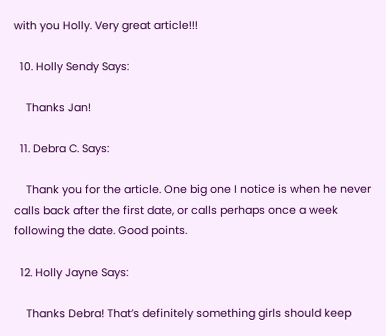with you Holly. Very great article!!!

  10. Holly Sendy Says:

    Thanks Jan!

  11. Debra C. Says:

    Thank you for the article. One big one I notice is when he never calls back after the first date, or calls perhaps once a week following the date. Good points.

  12. Holly Jayne Says:

    Thanks Debra! That’s definitely something girls should keep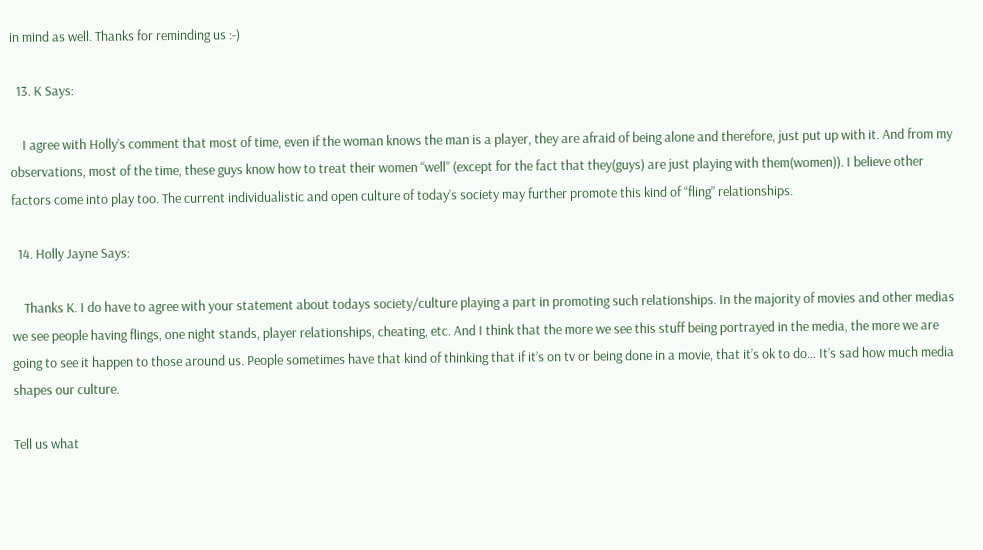in mind as well. Thanks for reminding us :-)

  13. K Says:

    I agree with Holly’s comment that most of time, even if the woman knows the man is a player, they are afraid of being alone and therefore, just put up with it. And from my observations, most of the time, these guys know how to treat their women “well” (except for the fact that they(guys) are just playing with them(women)). I believe other factors come into play too. The current individualistic and open culture of today’s society may further promote this kind of “fling” relationships.

  14. Holly Jayne Says:

    Thanks K. I do have to agree with your statement about todays society/culture playing a part in promoting such relationships. In the majority of movies and other medias we see people having flings, one night stands, player relationships, cheating, etc. And I think that the more we see this stuff being portrayed in the media, the more we are going to see it happen to those around us. People sometimes have that kind of thinking that if it’s on tv or being done in a movie, that it’s ok to do… It’s sad how much media shapes our culture.

Tell us what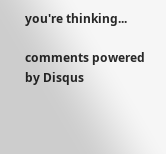you're thinking...

comments powered by Disqus